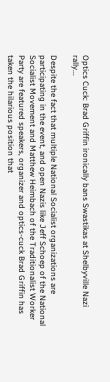Optics Cuck: Brad Griffin ironically bans Swastikas at Shelbyville Nazi rally...

Despite the fact that multiple National Socialist organizations are participating in the event, and open Nazis like Jeff Schoep of the National Socialist Movement and Matthew Heimbach of the Traditionalist Worker Party are featured speakers, organizer and optics-cuck Brad Griffin has taken the hilarious position that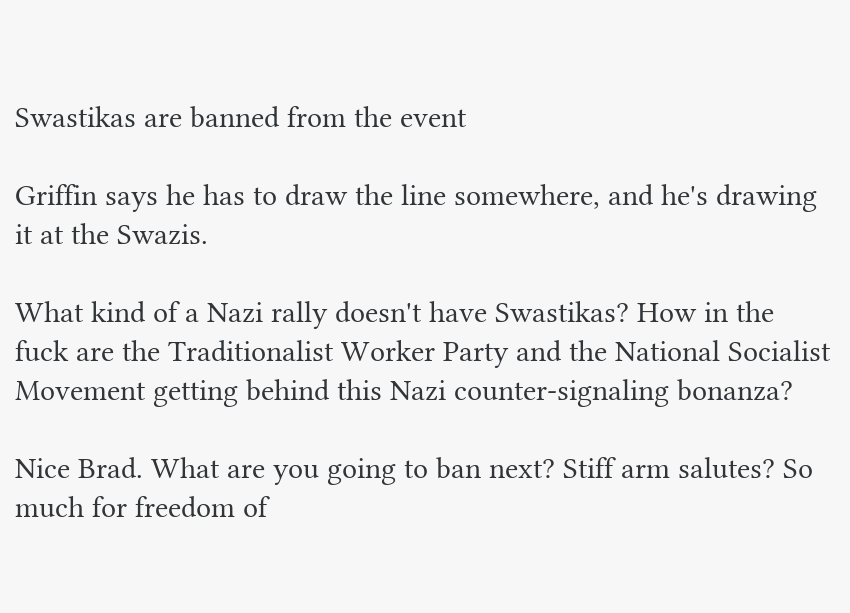Swastikas are banned from the event

Griffin says he has to draw the line somewhere, and he's drawing it at the Swazis.

What kind of a Nazi rally doesn't have Swastikas? How in the fuck are the Traditionalist Worker Party and the National Socialist Movement getting behind this Nazi counter-signaling bonanza?

Nice Brad. What are you going to ban next? Stiff arm salutes? So much for freedom of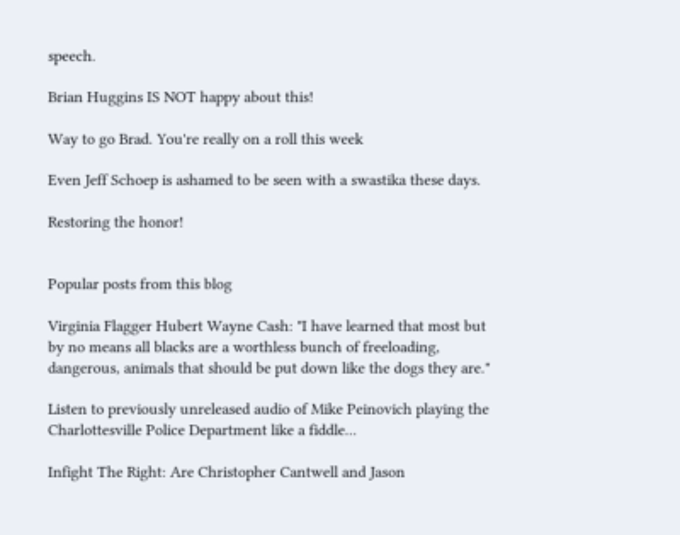speech.

Brian Huggins IS NOT happy about this!

Way to go Brad. You're really on a roll this week

Even Jeff Schoep is ashamed to be seen with a swastika these days.

Restoring the honor!


Popular posts from this blog

Virginia Flagger Hubert Wayne Cash: "I have learned that most but by no means all blacks are a worthless bunch of freeloading, dangerous, animals that should be put down like the dogs they are."

Listen to previously unreleased audio of Mike Peinovich playing the Charlottesville Police Department like a fiddle...

Infight The Right: Are Christopher Cantwell and Jason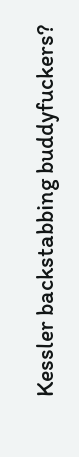Kessler backstabbing buddyfuckers?